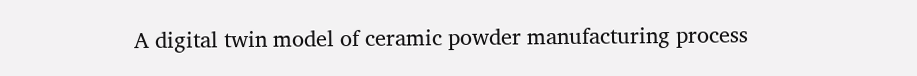A digital twin model of ceramic powder manufacturing process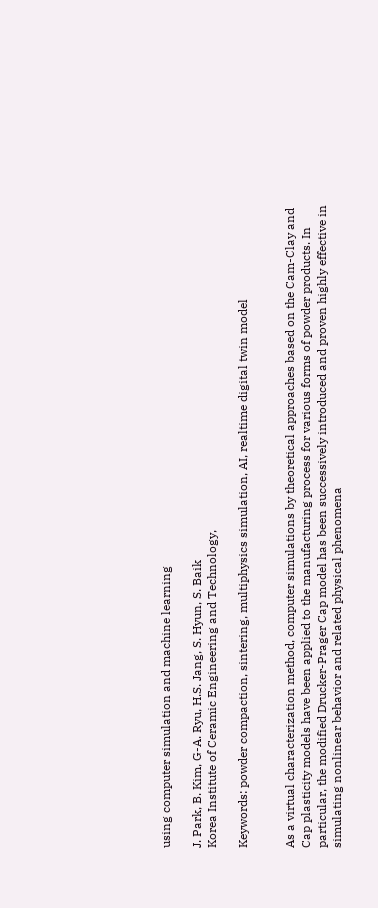using computer simulation and machine learning

J. Park, B. Kim, G-A. Ryu, H.S. Jang, S. Hyun, S. Baik
Korea Institute of Ceramic Engineering and Technology,

Keywords: powder compaction, sintering, multiphysics simulation, AI, realtime digital twin model


As a virtual characterization method, computer simulations by theoretical approaches based on the Cam-Clay and Cap plasticity models have been applied to the manufacturing process for various forms of powder products. In particular, the modified Drucker-Prager Cap model has been successively introduced and proven highly effective in simulating nonlinear behavior and related physical phenomena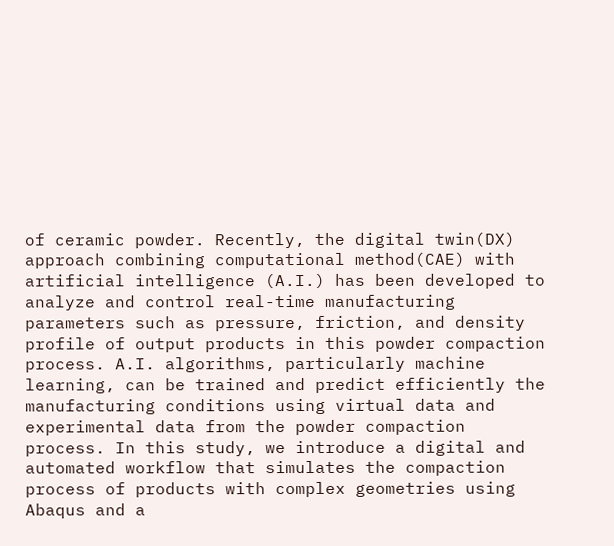of ceramic powder. Recently, the digital twin(DX) approach combining computational method(CAE) with artificial intelligence (A.I.) has been developed to analyze and control real-time manufacturing parameters such as pressure, friction, and density profile of output products in this powder compaction process. A.I. algorithms, particularly machine learning, can be trained and predict efficiently the manufacturing conditions using virtual data and experimental data from the powder compaction process. In this study, we introduce a digital and automated workflow that simulates the compaction process of products with complex geometries using Abaqus and a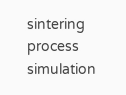sintering process simulation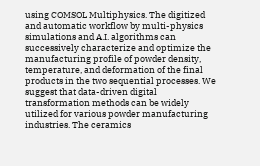using COMSOL Multiphysics. The digitized and automatic workflow by multi-physics simulations and A.I. algorithms can successively characterize and optimize the manufacturing profile of powder density, temperature, and deformation of the final products in the two sequential processes. We suggest that data-driven digital transformation methods can be widely utilized for various powder manufacturing industries. The ceramics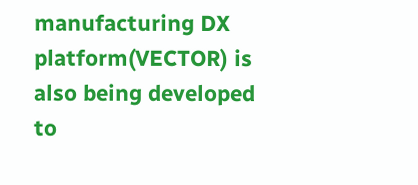manufacturing DX platform(VECTOR) is also being developed to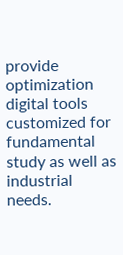provide optimization digital tools customized for fundamental study as well as industrial needs.